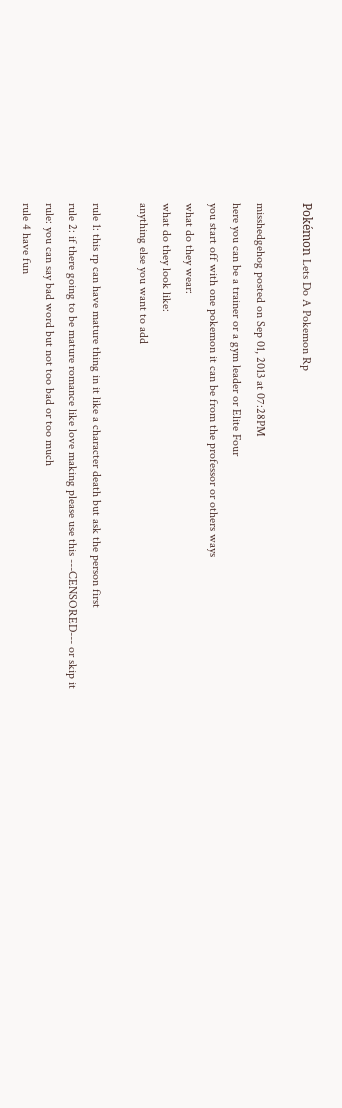Pokémon Lets Do A Pokemon Rp

misshedgehog posted on Sep 01, 2013 at 07:28PM
here you can be a trainer or a gym leader or Elite Four
you start off with one pokemon it can be from the professor or others ways
what do they wear:
what do they look like:
anything else you want to add

rule 1: this rp can have mature thing in it like a character death but ask the person first
rule 2: if there going to be mature romance like love making please use this ---CENSORED--- or skip it
rule: you can say bad word but not too bad or too much
rule 4 have fun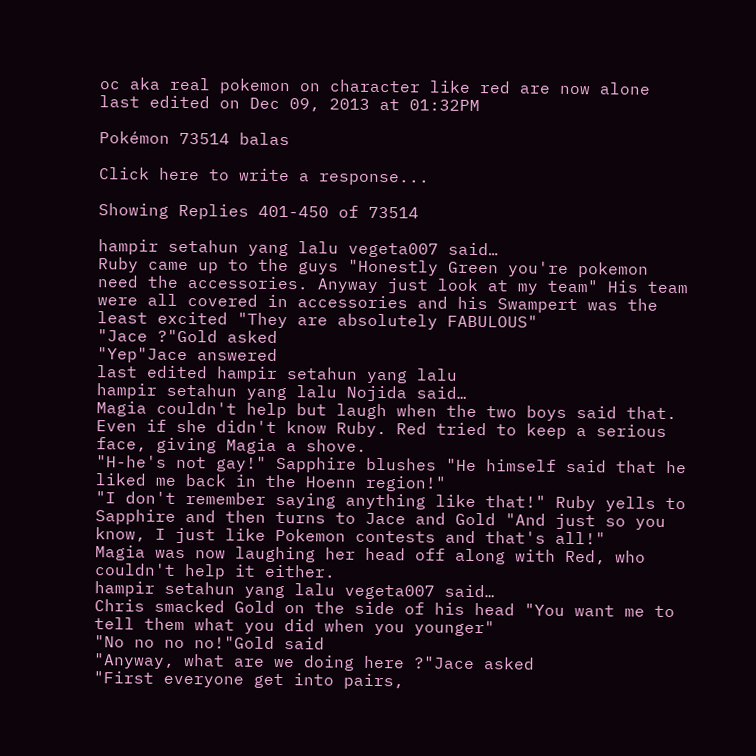oc aka real pokemon on character like red are now alone
last edited on Dec 09, 2013 at 01:32PM

Pokémon 73514 balas

Click here to write a response...

Showing Replies 401-450 of 73514

hampir setahun yang lalu vegeta007 said…
Ruby came up to the guys "Honestly Green you're pokemon need the accessories. Anyway just look at my team" His team were all covered in accessories and his Swampert was the least excited "They are absolutely FABULOUS"
"Jace ?"Gold asked
"Yep"Jace answered
last edited hampir setahun yang lalu
hampir setahun yang lalu Nojida said…
Magia couldn't help but laugh when the two boys said that. Even if she didn't know Ruby. Red tried to keep a serious face, giving Magia a shove.
"H-he's not gay!" Sapphire blushes "He himself said that he liked me back in the Hoenn region!"
"I don't remember saying anything like that!" Ruby yells to Sapphire and then turns to Jace and Gold "And just so you know, I just like Pokemon contests and that's all!"
Magia was now laughing her head off along with Red, who couldn't help it either.
hampir setahun yang lalu vegeta007 said…
Chris smacked Gold on the side of his head "You want me to tell them what you did when you younger"
"No no no no!"Gold said
"Anyway, what are we doing here ?"Jace asked
"First everyone get into pairs,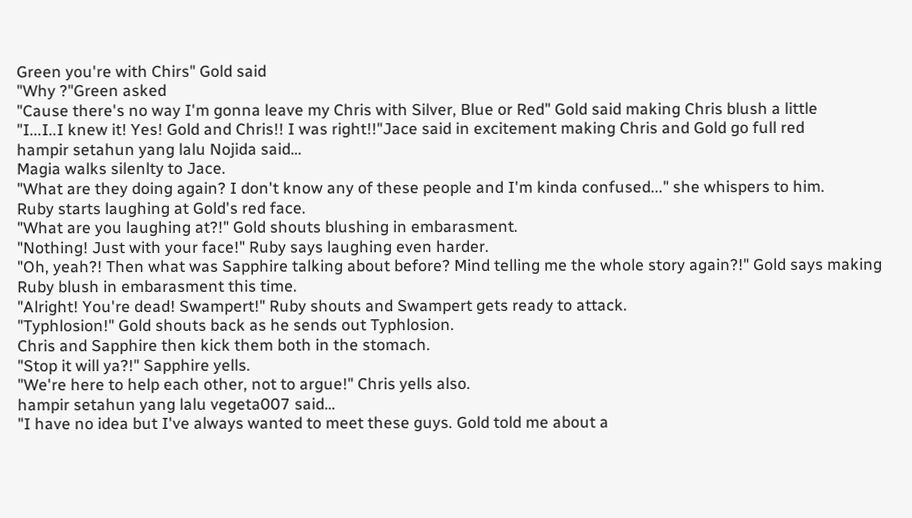Green you're with Chirs" Gold said
"Why ?"Green asked
"Cause there's no way I'm gonna leave my Chris with Silver, Blue or Red" Gold said making Chris blush a little
"I...I..I knew it! Yes! Gold and Chris!! I was right!!"Jace said in excitement making Chris and Gold go full red
hampir setahun yang lalu Nojida said…
Magia walks silenlty to Jace.
"What are they doing again? I don't know any of these people and I'm kinda confused..." she whispers to him.
Ruby starts laughing at Gold's red face.
"What are you laughing at?!" Gold shouts blushing in embarasment.
"Nothing! Just with your face!" Ruby says laughing even harder.
"Oh, yeah?! Then what was Sapphire talking about before? Mind telling me the whole story again?!" Gold says making Ruby blush in embarasment this time.
"Alright! You're dead! Swampert!" Ruby shouts and Swampert gets ready to attack.
"Typhlosion!" Gold shouts back as he sends out Typhlosion.
Chris and Sapphire then kick them both in the stomach.
"Stop it will ya?!" Sapphire yells.
"We're here to help each other, not to argue!" Chris yells also.
hampir setahun yang lalu vegeta007 said…
"I have no idea but I've always wanted to meet these guys. Gold told me about a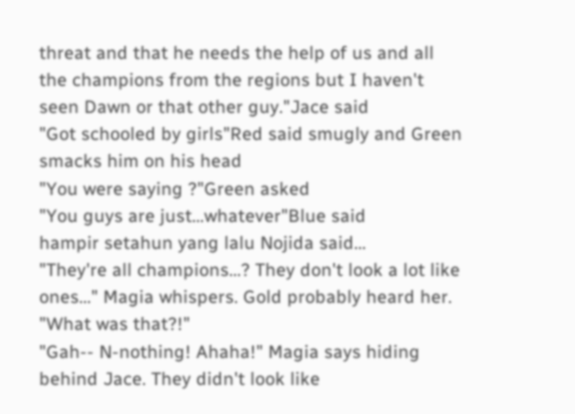threat and that he needs the help of us and all the champions from the regions but I haven't seen Dawn or that other guy."Jace said
"Got schooled by girls"Red said smugly and Green smacks him on his head
"You were saying ?"Green asked
"You guys are just...whatever"Blue said
hampir setahun yang lalu Nojida said…
"They're all champions...? They don't look a lot like ones..." Magia whispers. Gold probably heard her.
"What was that?!"
"Gah-- N-nothing! Ahaha!" Magia says hiding behind Jace. They didn't look like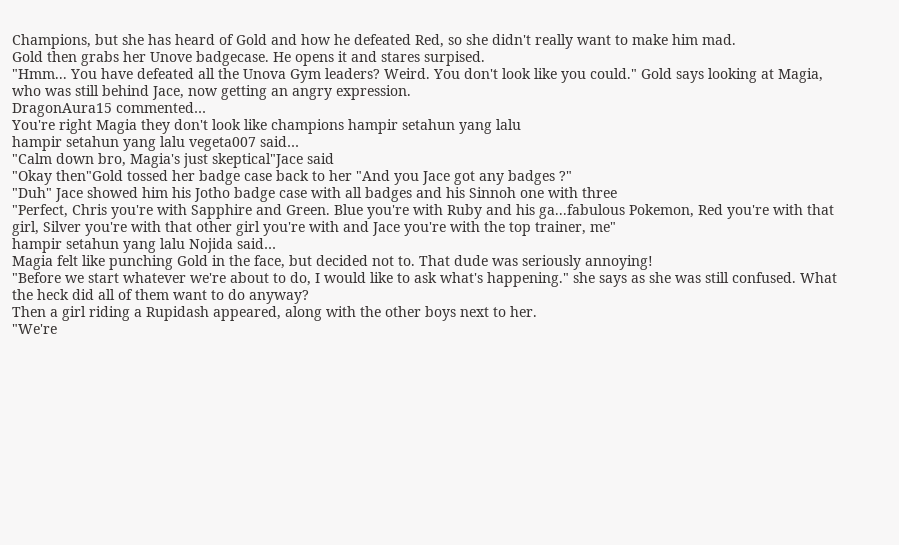Champions, but she has heard of Gold and how he defeated Red, so she didn't really want to make him mad.
Gold then grabs her Unove badgecase. He opens it and stares surpised.
"Hmm... You have defeated all the Unova Gym leaders? Weird. You don't look like you could." Gold says looking at Magia, who was still behind Jace, now getting an angry expression.
DragonAura15 commented…
You're right Magia they don't look like champions hampir setahun yang lalu
hampir setahun yang lalu vegeta007 said…
"Calm down bro, Magia's just skeptical"Jace said
"Okay then"Gold tossed her badge case back to her "And you Jace got any badges ?"
"Duh" Jace showed him his Jotho badge case with all badges and his Sinnoh one with three
"Perfect, Chris you're with Sapphire and Green. Blue you're with Ruby and his ga...fabulous Pokemon, Red you're with that girl, Silver you're with that other girl you're with and Jace you're with the top trainer, me"
hampir setahun yang lalu Nojida said…
Magia felt like punching Gold in the face, but decided not to. That dude was seriously annoying!
"Before we start whatever we're about to do, I would like to ask what's happening." she says as she was still confused. What the heck did all of them want to do anyway?
Then a girl riding a Rupidash appeared, along with the other boys next to her.
"We're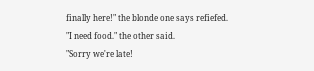finally here!" the blonde one says refiefed.
"I need food." the other said.
"Sorry we're late!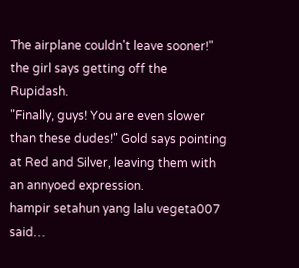The airplane couldn't leave sooner!" the girl says getting off the Rupidash.
"Finally, guys! You are even slower than these dudes!" Gold says pointing at Red and Silver, leaving them with an annyoed expression.
hampir setahun yang lalu vegeta007 said…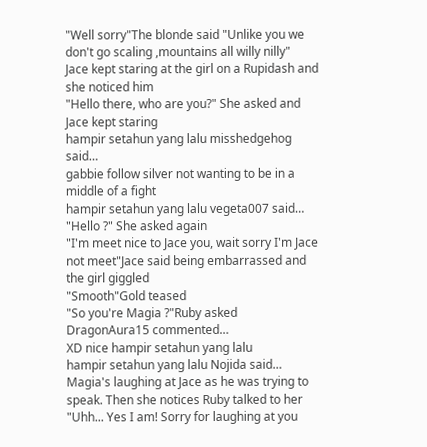"Well sorry"The blonde said "Unlike you we don't go scaling ,mountains all willy nilly"
Jace kept staring at the girl on a Rupidash and she noticed him
"Hello there, who are you?" She asked and Jace kept staring
hampir setahun yang lalu misshedgehog said…
gabbie follow silver not wanting to be in a middle of a fight
hampir setahun yang lalu vegeta007 said…
"Hello ?" She asked again
"I'm meet nice to Jace you, wait sorry I'm Jace not meet"Jace said being embarrassed and the girl giggled
"Smooth"Gold teased
"So you're Magia ?"Ruby asked
DragonAura15 commented…
XD nice hampir setahun yang lalu
hampir setahun yang lalu Nojida said…
Magia's laughing at Jace as he was trying to speak. Then she notices Ruby talked to her "Uhh... Yes I am! Sorry for laughing at you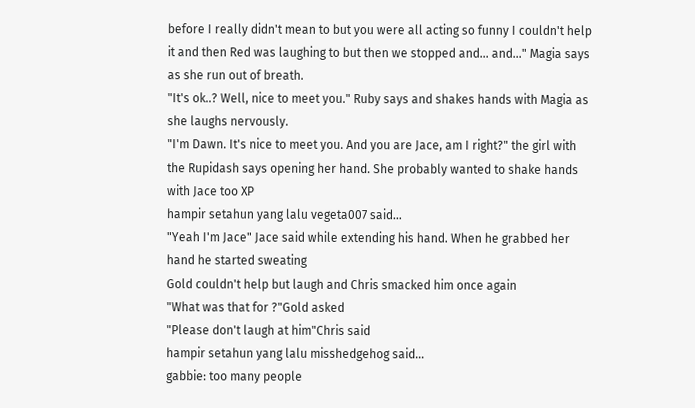before I really didn't mean to but you were all acting so funny I couldn't help it and then Red was laughing to but then we stopped and... and..." Magia says as she run out of breath.
"It's ok..? Well, nice to meet you." Ruby says and shakes hands with Magia as she laughs nervously.
"I'm Dawn. It's nice to meet you. And you are Jace, am I right?" the girl with the Rupidash says opening her hand. She probably wanted to shake hands with Jace too XP
hampir setahun yang lalu vegeta007 said…
"Yeah I'm Jace" Jace said while extending his hand. When he grabbed her hand he started sweating
Gold couldn't help but laugh and Chris smacked him once again
"What was that for ?"Gold asked
"Please don't laugh at him"Chris said
hampir setahun yang lalu misshedgehog said…
gabbie: too many people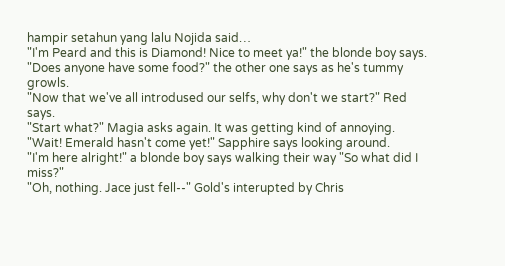hampir setahun yang lalu Nojida said…
"I'm Peard and this is Diamond! Nice to meet ya!" the blonde boy says.
"Does anyone have some food?" the other one says as he's tummy growls.
"Now that we've all introdused our selfs, why don't we start?" Red says.
"Start what?" Magia asks again. It was getting kind of annoying.
"Wait! Emerald hasn't come yet!" Sapphire says looking around.
"I'm here alright!" a blonde boy says walking their way "So what did I miss?"
"Oh, nothing. Jace just fell--" Gold's interupted by Chris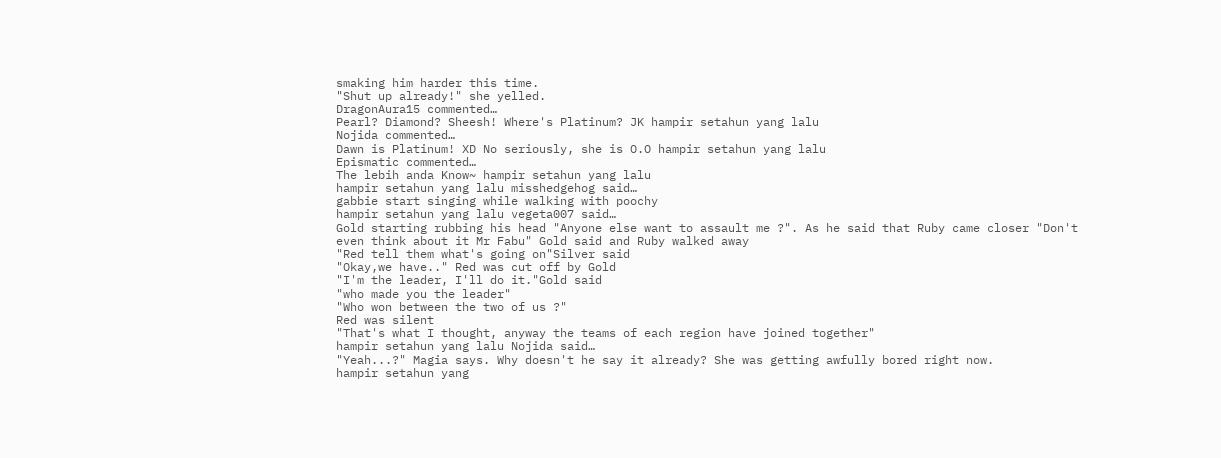smaking him harder this time.
"Shut up already!" she yelled.
DragonAura15 commented…
Pearl? Diamond? Sheesh! Where's Platinum? JK hampir setahun yang lalu
Nojida commented…
Dawn is Platinum! XD No seriously, she is O.O hampir setahun yang lalu
Epismatic commented…
The lebih anda Know~ hampir setahun yang lalu
hampir setahun yang lalu misshedgehog said…
gabbie start singing while walking with poochy
hampir setahun yang lalu vegeta007 said…
Gold starting rubbing his head "Anyone else want to assault me ?". As he said that Ruby came closer "Don't even think about it Mr Fabu" Gold said and Ruby walked away
"Red tell them what's going on"Silver said
"Okay,we have.." Red was cut off by Gold
"I'm the leader, I'll do it."Gold said
"who made you the leader"
"Who won between the two of us ?"
Red was silent
"That's what I thought, anyway the teams of each region have joined together"
hampir setahun yang lalu Nojida said…
"Yeah...?" Magia says. Why doesn't he say it already? She was getting awfully bored right now.
hampir setahun yang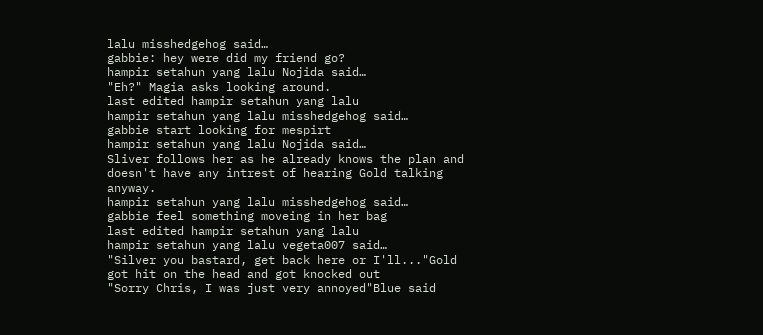lalu misshedgehog said…
gabbie: hey were did my friend go?
hampir setahun yang lalu Nojida said…
"Eh?" Magia asks looking around.
last edited hampir setahun yang lalu
hampir setahun yang lalu misshedgehog said…
gabbie start looking for mespirt
hampir setahun yang lalu Nojida said…
Sliver follows her as he already knows the plan and doesn't have any intrest of hearing Gold talking anyway.
hampir setahun yang lalu misshedgehog said…
gabbie feel something moveing in her bag
last edited hampir setahun yang lalu
hampir setahun yang lalu vegeta007 said…
"Silver you bastard, get back here or I'll..."Gold got hit on the head and got knocked out
"Sorry Chris, I was just very annoyed"Blue said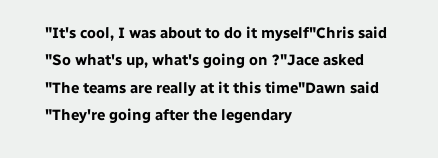"It's cool, I was about to do it myself"Chris said
"So what's up, what's going on ?"Jace asked
"The teams are really at it this time"Dawn said "They're going after the legendary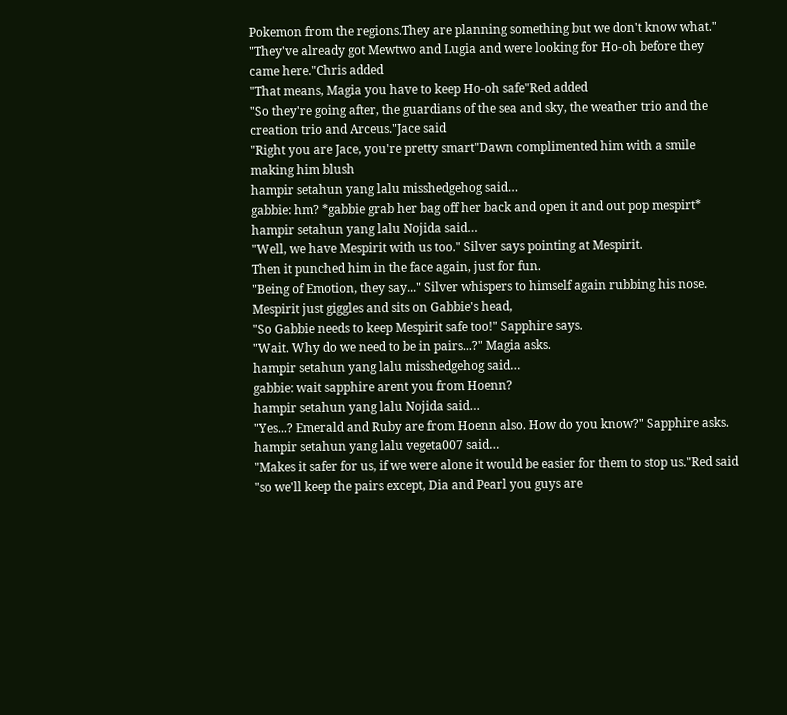Pokemon from the regions.They are planning something but we don't know what."
"They've already got Mewtwo and Lugia and were looking for Ho-oh before they came here."Chris added
"That means, Magia you have to keep Ho-oh safe"Red added
"So they're going after, the guardians of the sea and sky, the weather trio and the creation trio and Arceus."Jace said
"Right you are Jace, you're pretty smart"Dawn complimented him with a smile making him blush
hampir setahun yang lalu misshedgehog said…
gabbie: hm? *gabbie grab her bag off her back and open it and out pop mespirt*
hampir setahun yang lalu Nojida said…
"Well, we have Mespirit with us too." Silver says pointing at Mespirit.
Then it punched him in the face again, just for fun.
"Being of Emotion, they say..." Silver whispers to himself again rubbing his nose.
Mespirit just giggles and sits on Gabbie's head,
"So Gabbie needs to keep Mespirit safe too!" Sapphire says.
"Wait. Why do we need to be in pairs...?" Magia asks.
hampir setahun yang lalu misshedgehog said…
gabbie: wait sapphire arent you from Hoenn?
hampir setahun yang lalu Nojida said…
"Yes...? Emerald and Ruby are from Hoenn also. How do you know?" Sapphire asks.
hampir setahun yang lalu vegeta007 said…
"Makes it safer for us, if we were alone it would be easier for them to stop us."Red said
"so we'll keep the pairs except, Dia and Pearl you guys are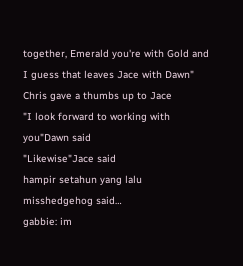together, Emerald you're with Gold and I guess that leaves Jace with Dawn" Chris gave a thumbs up to Jace
"I look forward to working with you"Dawn said
"Likewise"Jace said
hampir setahun yang lalu misshedgehog said…
gabbie: im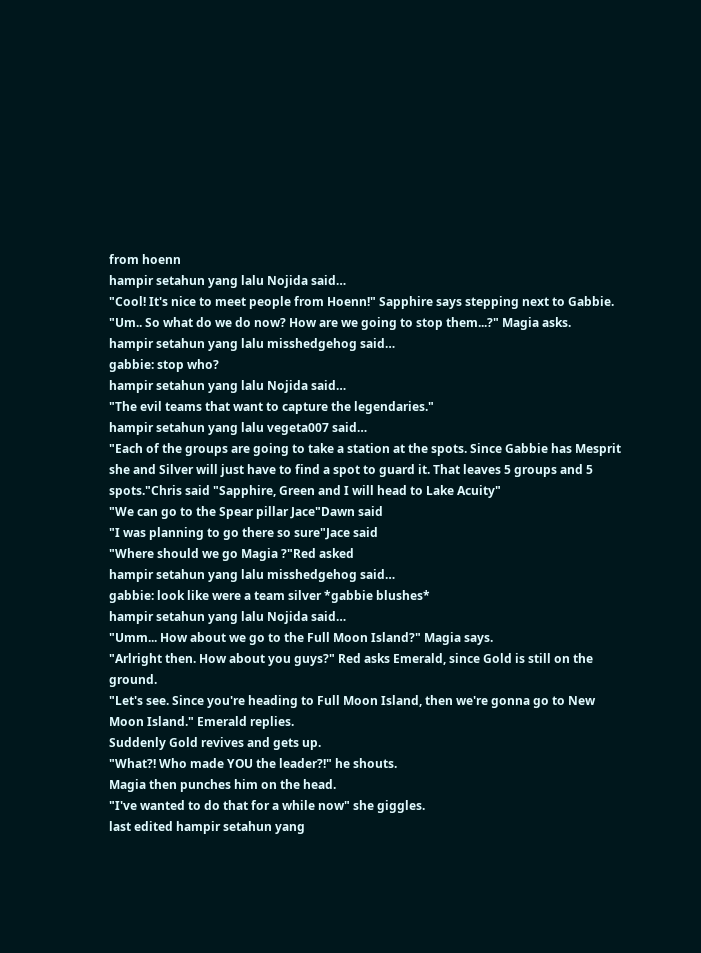from hoenn
hampir setahun yang lalu Nojida said…
"Cool! It's nice to meet people from Hoenn!" Sapphire says stepping next to Gabbie.
"Um.. So what do we do now? How are we going to stop them...?" Magia asks.
hampir setahun yang lalu misshedgehog said…
gabbie: stop who?
hampir setahun yang lalu Nojida said…
"The evil teams that want to capture the legendaries."
hampir setahun yang lalu vegeta007 said…
"Each of the groups are going to take a station at the spots. Since Gabbie has Mesprit she and Silver will just have to find a spot to guard it. That leaves 5 groups and 5 spots."Chris said "Sapphire, Green and I will head to Lake Acuity"
"We can go to the Spear pillar Jace"Dawn said
"I was planning to go there so sure"Jace said
"Where should we go Magia ?"Red asked
hampir setahun yang lalu misshedgehog said…
gabbie: look like were a team silver *gabbie blushes*
hampir setahun yang lalu Nojida said…
"Umm... How about we go to the Full Moon Island?" Magia says.
"Arlright then. How about you guys?" Red asks Emerald, since Gold is still on the ground.
"Let's see. Since you're heading to Full Moon Island, then we're gonna go to New Moon Island." Emerald replies.
Suddenly Gold revives and gets up.
"What?! Who made YOU the leader?!" he shouts.
Magia then punches him on the head.
"I've wanted to do that for a while now" she giggles.
last edited hampir setahun yang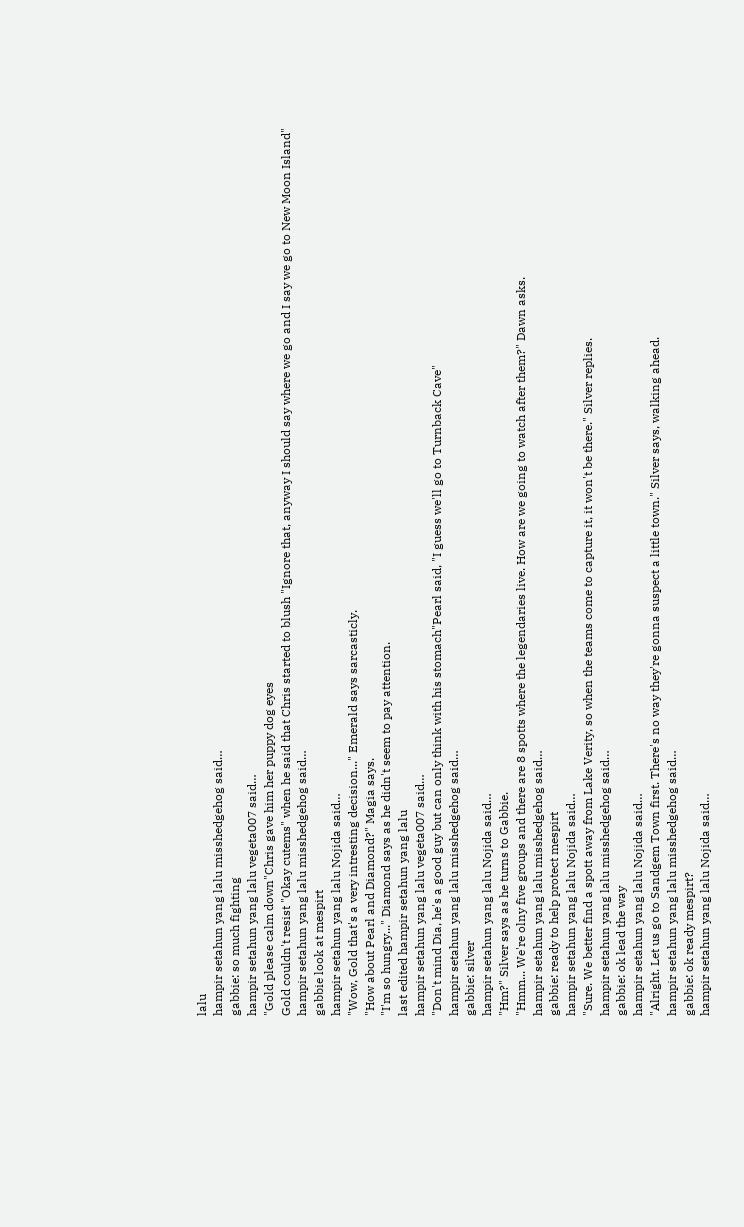lalu
hampir setahun yang lalu misshedgehog said…
gabbie: so much fighting
hampir setahun yang lalu vegeta007 said…
"Gold please calm down"Chris gave him her puppy dog eyes
Gold couldn't resist "Okay cutems" when he said that Chris started to blush "Ignore that, anyway I should say where we go and I say we go to New Moon Island"
hampir setahun yang lalu misshedgehog said…
gabbie look at mespirt
hampir setahun yang lalu Nojida said…
"Wow, Gold that's a very intresting decision..." Emerald says sarcasticly.
"How about Pearl and Diamond?" Magia says.
"I'm so hungry..." Diamond says as he didn't seem to pay attention.
last edited hampir setahun yang lalu
hampir setahun yang lalu vegeta007 said…
"Don't mind Dia, he's a good guy but can only think with his stomach"Pearl said, "I guess we'll go to Turnback Cave"
hampir setahun yang lalu misshedgehog said…
gabbie: silver
hampir setahun yang lalu Nojida said…
"Hm?" Silver says as he turns to Gabbie.
"Hmm... We're olny five groups and there are 8 spotts where the legendaries live. How are we going to watch after them?" Dawn asks.
hampir setahun yang lalu misshedgehog said…
gabbie: ready to help protect mespirt
hampir setahun yang lalu Nojida said…
"Sure. We better find a spott away from Lake Verity, so when the teams come to capture it, it won't be there." Silver replies.
hampir setahun yang lalu misshedgehog said…
gabbie: ok lead the way
hampir setahun yang lalu Nojida said…
"Alright. Let us go to Sandgem Town first. There's no way they're gonna suspect a little town." Silver says, walking ahead.
hampir setahun yang lalu misshedgehog said…
gabbie: ok ready mespirt?
hampir setahun yang lalu Nojida said…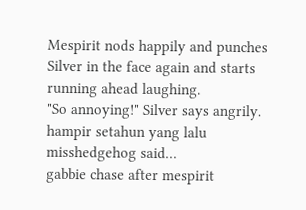Mespirit nods happily and punches Silver in the face again and starts running ahead laughing.
"So annoying!" Silver says angrily.
hampir setahun yang lalu misshedgehog said…
gabbie chase after mespirit